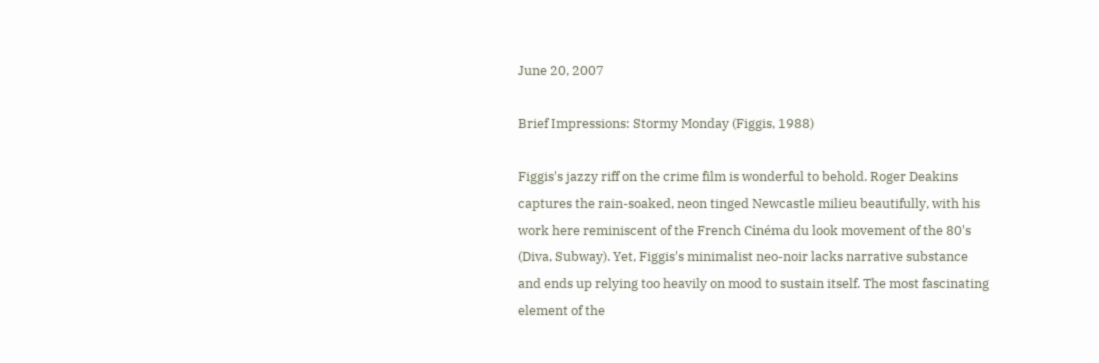June 20, 2007

Brief Impressions: Stormy Monday (Figgis, 1988)

Figgis's jazzy riff on the crime film is wonderful to behold. Roger Deakins captures the rain-soaked, neon tinged Newcastle milieu beautifully, with his work here reminiscent of the French Cinéma du look movement of the 80's (Diva, Subway). Yet, Figgis's minimalist neo-noir lacks narrative substance and ends up relying too heavily on mood to sustain itself. The most fascinating element of the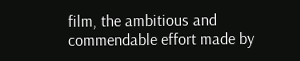film, the ambitious and commendable effort made by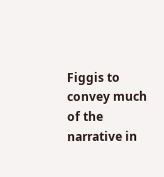Figgis to convey much of the narrative in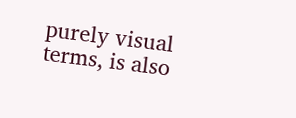purely visual terms, is also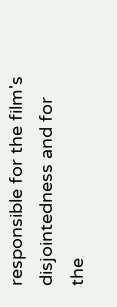responsible for the film's disjointedness and for the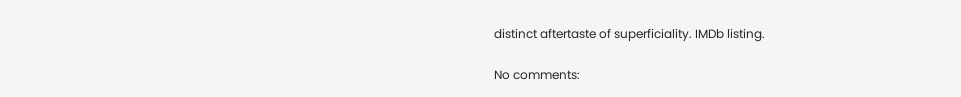distinct aftertaste of superficiality. IMDb listing.

No comments: